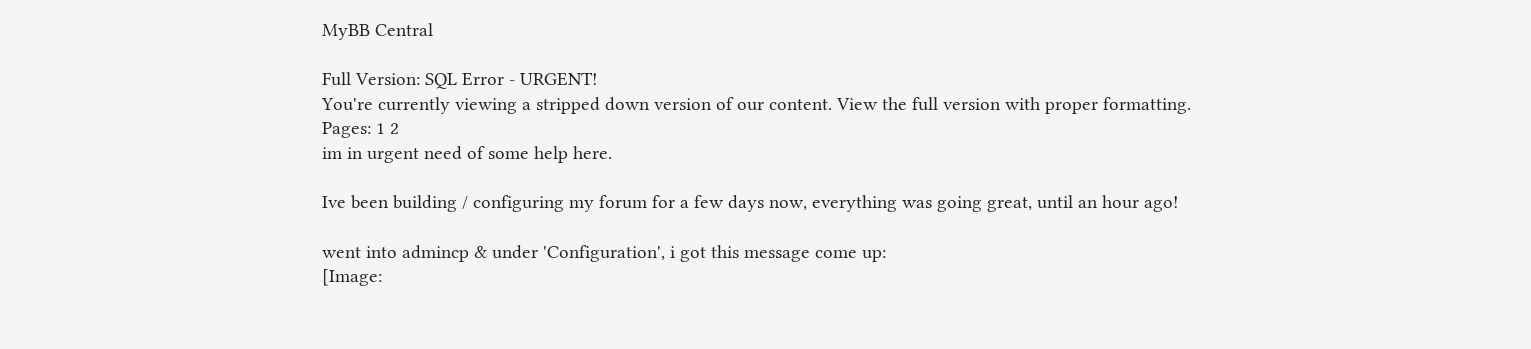MyBB Central

Full Version: SQL Error - URGENT!
You're currently viewing a stripped down version of our content. View the full version with proper formatting.
Pages: 1 2
im in urgent need of some help here.

Ive been building / configuring my forum for a few days now, everything was going great, until an hour ago!

went into admincp & under 'Configuration', i got this message come up:
[Image: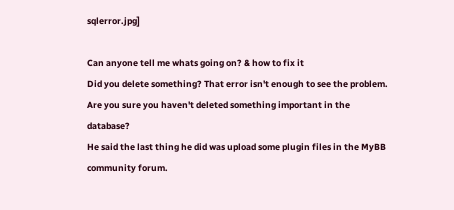sqlerror.jpg]

Can anyone tell me whats going on? & how to fix it
Did you delete something? That error isn't enough to see the problem. Are you sure you haven't deleted something important in the database?
He said the last thing he did was upload some plugin files in the MyBB community forum.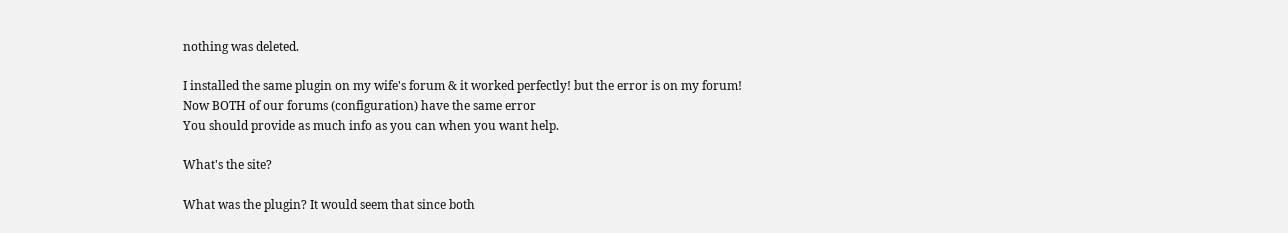nothing was deleted.

I installed the same plugin on my wife's forum & it worked perfectly! but the error is on my forum!
Now BOTH of our forums (configuration) have the same error
You should provide as much info as you can when you want help.

What's the site?

What was the plugin? It would seem that since both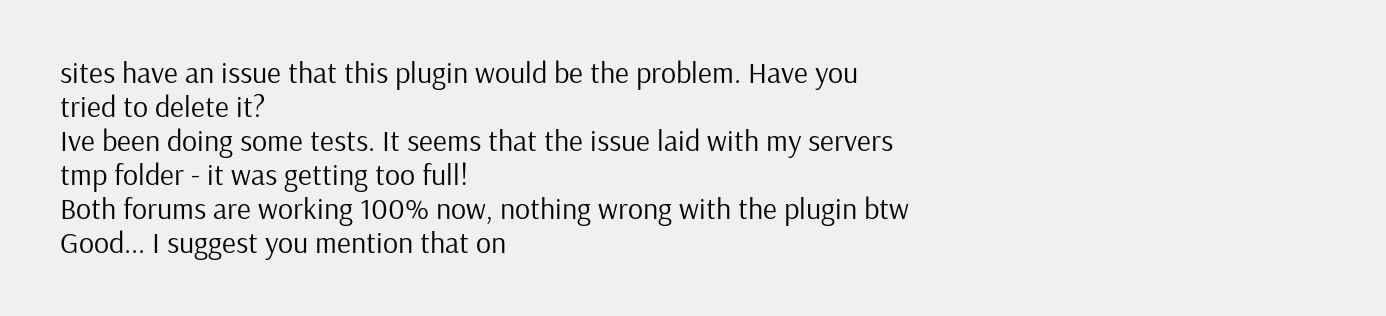sites have an issue that this plugin would be the problem. Have you tried to delete it?
Ive been doing some tests. It seems that the issue laid with my servers tmp folder - it was getting too full!
Both forums are working 100% now, nothing wrong with the plugin btw
Good... I suggest you mention that on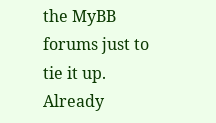the MyBB forums just to tie it up.
Already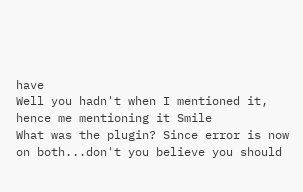have
Well you hadn't when I mentioned it, hence me mentioning it Smile
What was the plugin? Since error is now on both...don't you believe you should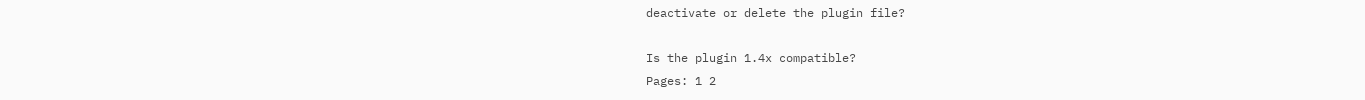deactivate or delete the plugin file?

Is the plugin 1.4x compatible?
Pages: 1 2